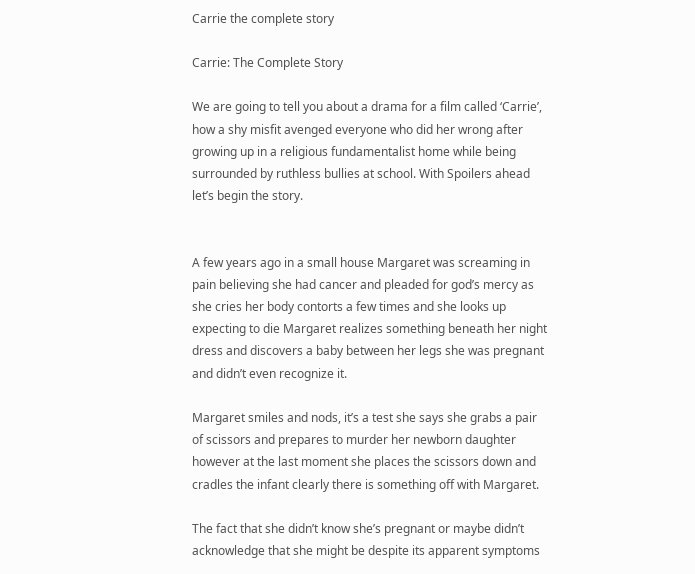Carrie the complete story

Carrie: The Complete Story

We are going to tell you about a drama for a film called ‘Carrie’, how a shy misfit avenged everyone who did her wrong after growing up in a religious fundamentalist home while being surrounded by ruthless bullies at school. With Spoilers ahead let’s begin the story.


A few years ago in a small house Margaret was screaming in pain believing she had cancer and pleaded for god’s mercy as she cries her body contorts a few times and she looks up expecting to die Margaret realizes something beneath her night dress and discovers a baby between her legs she was pregnant and didn’t even recognize it.

Margaret smiles and nods, it’s a test she says she grabs a pair of scissors and prepares to murder her newborn daughter however at the last moment she places the scissors down and cradles the infant clearly there is something off with Margaret.

The fact that she didn’t know she’s pregnant or maybe didn’t acknowledge that she might be despite its apparent symptoms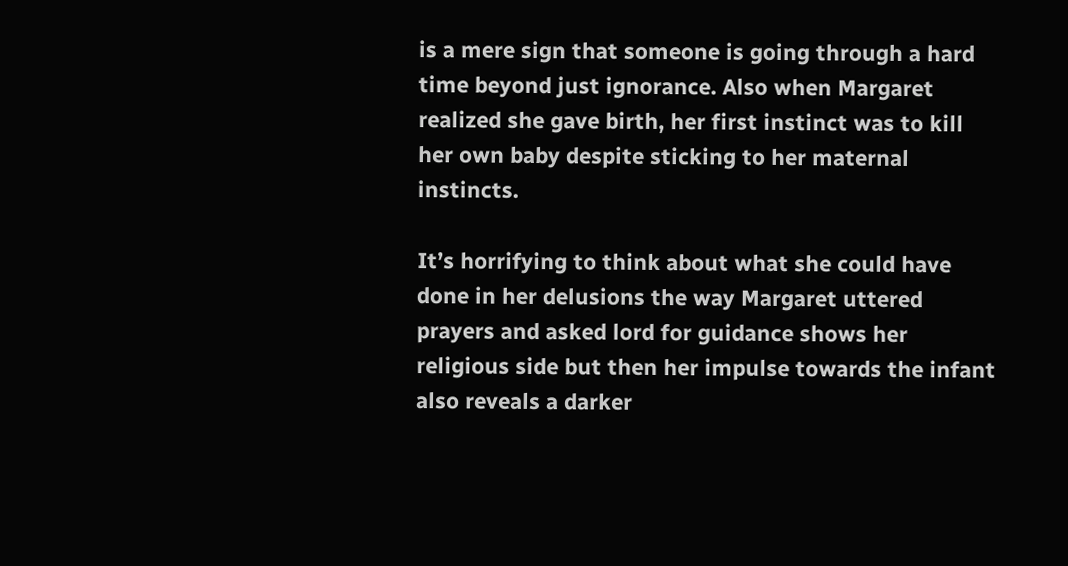is a mere sign that someone is going through a hard time beyond just ignorance. Also when Margaret realized she gave birth, her first instinct was to kill her own baby despite sticking to her maternal instincts.

It’s horrifying to think about what she could have done in her delusions the way Margaret uttered prayers and asked lord for guidance shows her religious side but then her impulse towards the infant also reveals a darker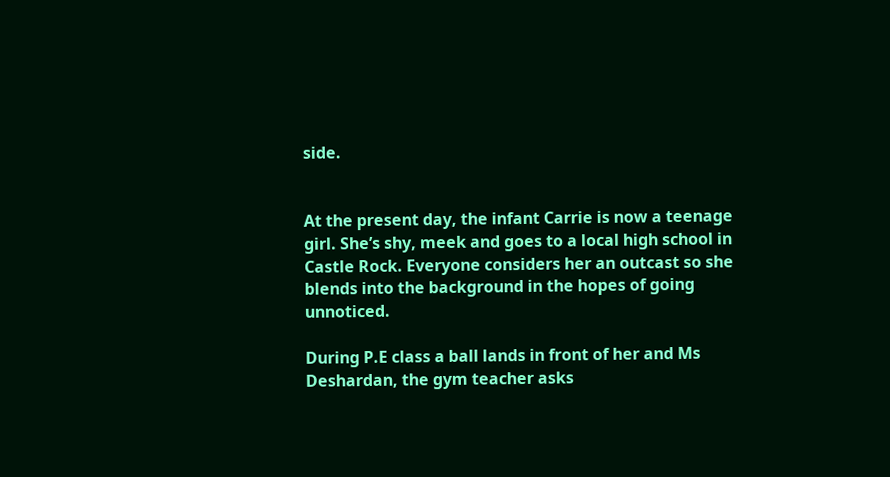side.


At the present day, the infant Carrie is now a teenage girl. She’s shy, meek and goes to a local high school in Castle Rock. Everyone considers her an outcast so she blends into the background in the hopes of going unnoticed.

During P.E class a ball lands in front of her and Ms Deshardan, the gym teacher asks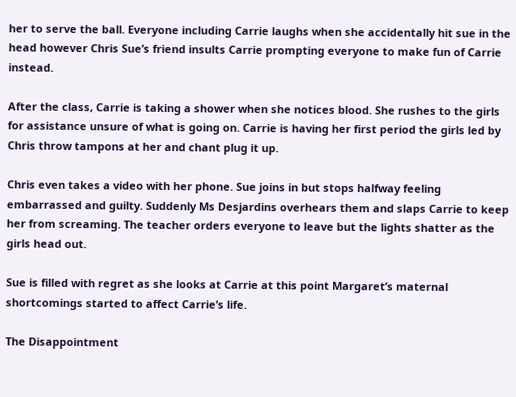her to serve the ball. Everyone including Carrie laughs when she accidentally hit sue in the head however Chris Sue’s friend insults Carrie prompting everyone to make fun of Carrie instead.

After the class, Carrie is taking a shower when she notices blood. She rushes to the girls for assistance unsure of what is going on. Carrie is having her first period the girls led by Chris throw tampons at her and chant plug it up.

Chris even takes a video with her phone. Sue joins in but stops halfway feeling embarrassed and guilty. Suddenly Ms Desjardins overhears them and slaps Carrie to keep her from screaming. The teacher orders everyone to leave but the lights shatter as the girls head out.

Sue is filled with regret as she looks at Carrie at this point Margaret’s maternal shortcomings started to affect Carrie’s life.

The Disappointment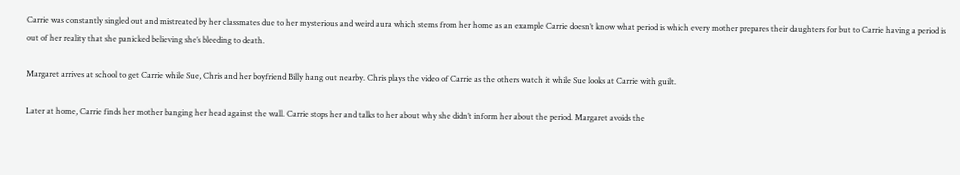Carrie was constantly singled out and mistreated by her classmates due to her mysterious and weird aura which stems from her home as an example Carrie doesn’t know what period is which every mother prepares their daughters for but to Carrie having a period is out of her reality that she panicked believing she’s bleeding to death.

Margaret arrives at school to get Carrie while Sue, Chris and her boyfriend Billy hang out nearby. Chris plays the video of Carrie as the others watch it while Sue looks at Carrie with guilt.

Later at home, Carrie finds her mother banging her head against the wall. Carrie stops her and talks to her about why she didn’t inform her about the period. Margaret avoids the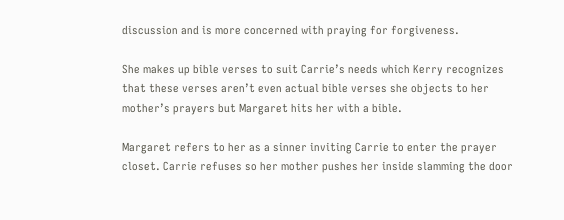discussion and is more concerned with praying for forgiveness.

She makes up bible verses to suit Carrie’s needs which Kerry recognizes that these verses aren’t even actual bible verses she objects to her mother’s prayers but Margaret hits her with a bible.

Margaret refers to her as a sinner inviting Carrie to enter the prayer closet. Carrie refuses so her mother pushes her inside slamming the door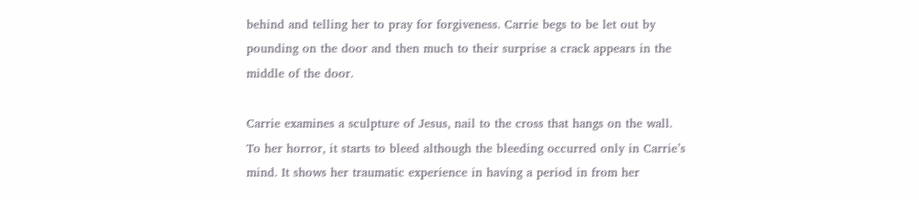behind and telling her to pray for forgiveness. Carrie begs to be let out by pounding on the door and then much to their surprise a crack appears in the middle of the door.

Carrie examines a sculpture of Jesus, nail to the cross that hangs on the wall. To her horror, it starts to bleed although the bleeding occurred only in Carrie’s mind. It shows her traumatic experience in having a period in from her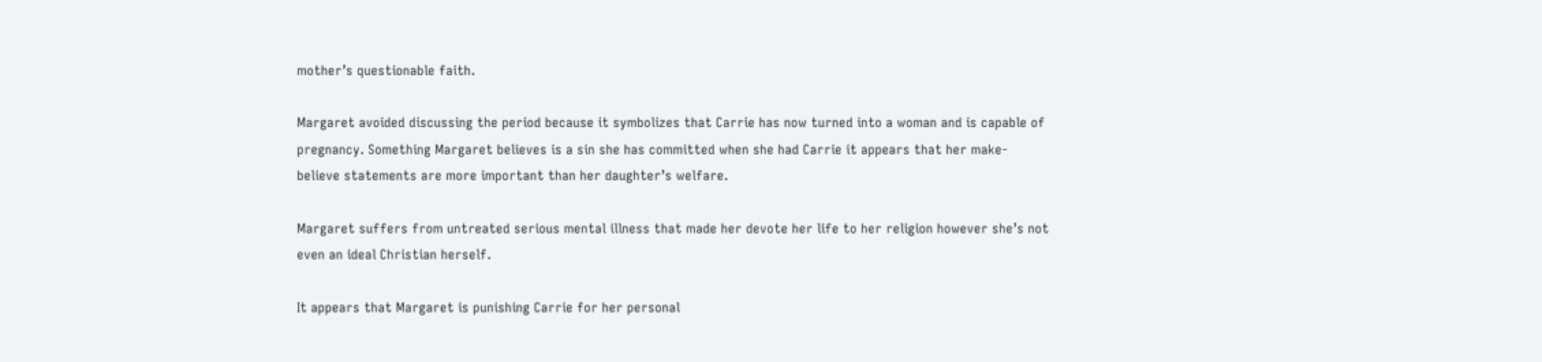mother’s questionable faith.

Margaret avoided discussing the period because it symbolizes that Carrie has now turned into a woman and is capable of pregnancy. Something Margaret believes is a sin she has committed when she had Carrie it appears that her make-believe statements are more important than her daughter’s welfare.

Margaret suffers from untreated serious mental illness that made her devote her life to her religion however she’s not even an ideal Christian herself.

It appears that Margaret is punishing Carrie for her personal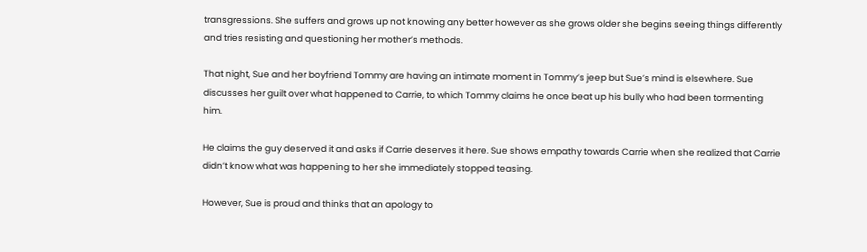transgressions. She suffers and grows up not knowing any better however as she grows older she begins seeing things differently and tries resisting and questioning her mother’s methods.

That night, Sue and her boyfriend Tommy are having an intimate moment in Tommy’s jeep but Sue’s mind is elsewhere. Sue discusses her guilt over what happened to Carrie, to which Tommy claims he once beat up his bully who had been tormenting him.

He claims the guy deserved it and asks if Carrie deserves it here. Sue shows empathy towards Carrie when she realized that Carrie didn’t know what was happening to her she immediately stopped teasing.

However, Sue is proud and thinks that an apology to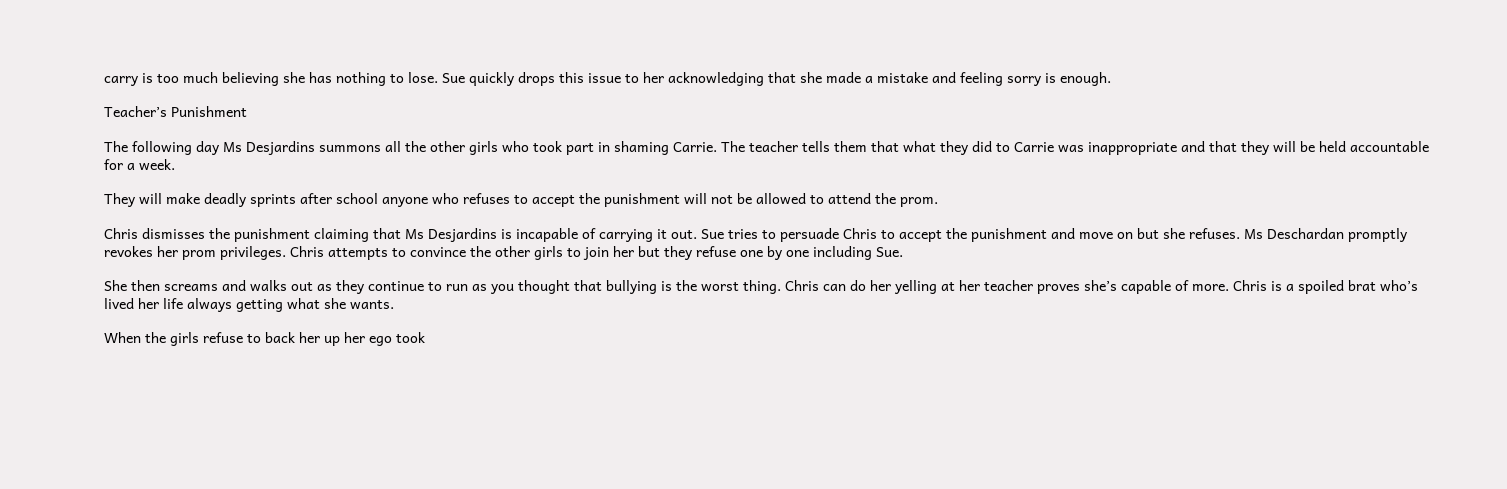carry is too much believing she has nothing to lose. Sue quickly drops this issue to her acknowledging that she made a mistake and feeling sorry is enough.

Teacher’s Punishment

The following day Ms Desjardins summons all the other girls who took part in shaming Carrie. The teacher tells them that what they did to Carrie was inappropriate and that they will be held accountable for a week.

They will make deadly sprints after school anyone who refuses to accept the punishment will not be allowed to attend the prom.

Chris dismisses the punishment claiming that Ms Desjardins is incapable of carrying it out. Sue tries to persuade Chris to accept the punishment and move on but she refuses. Ms Deschardan promptly revokes her prom privileges. Chris attempts to convince the other girls to join her but they refuse one by one including Sue.

She then screams and walks out as they continue to run as you thought that bullying is the worst thing. Chris can do her yelling at her teacher proves she’s capable of more. Chris is a spoiled brat who’s lived her life always getting what she wants.

When the girls refuse to back her up her ego took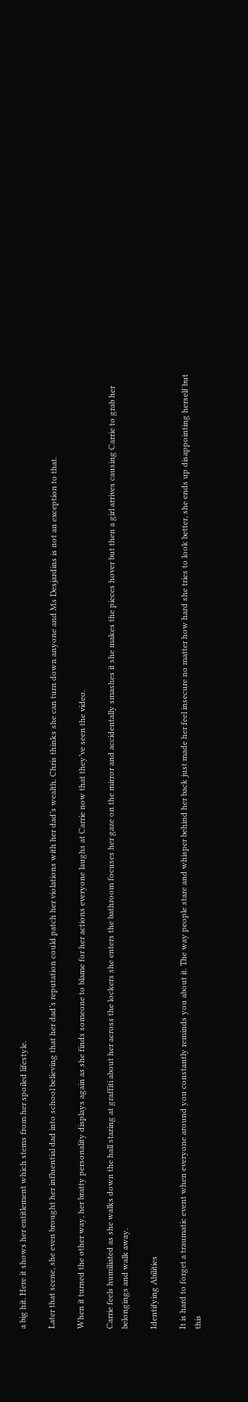a big hit. Here it shows her entitlement which stems from her spoiled lifestyle.

Later that scene, she even brought her influential dad into school believing that her dad’s reputation could patch her violations with her dad’s wealth. Chris thinks she can turn down anyone and Ms Desjardins is not an exception to that.

When it turned the other way, her bratty personality displays again as she finds someone to blame for her actions everyone laughs at Carrie now that they’ve seen the video.

Carrie feels humiliated as she walks down the hall staring at graffiti about her across the lockers she enters the bathroom focuses her gaze on the mirror and accidentally smashes it she makes the pieces hover but then a girl arrives causing Carrie to grab her belongings and walk away.

Identifying Abilities

It is hard to forget a traumatic event when everyone around you constantly reminds you about it. The way people stare and whisper behind her back just made her feel insecure no matter how hard she tries to look better, she ends up disappointing herself but this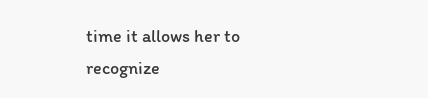time it allows her to recognize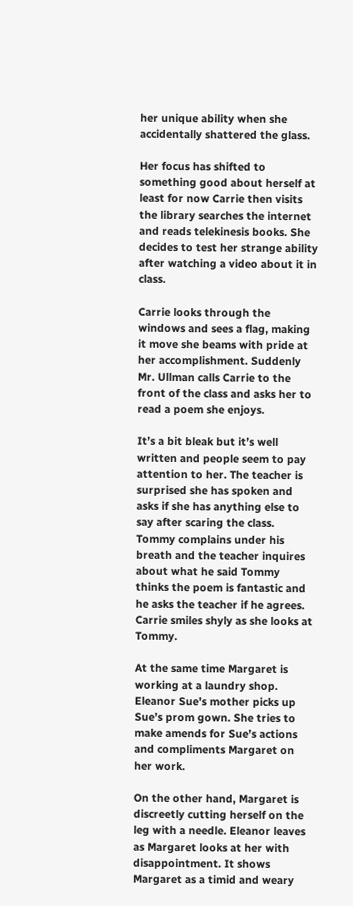her unique ability when she accidentally shattered the glass.

Her focus has shifted to something good about herself at least for now Carrie then visits the library searches the internet and reads telekinesis books. She decides to test her strange ability after watching a video about it in class.

Carrie looks through the windows and sees a flag, making it move she beams with pride at her accomplishment. Suddenly Mr. Ullman calls Carrie to the front of the class and asks her to read a poem she enjoys.

It’s a bit bleak but it’s well written and people seem to pay attention to her. The teacher is surprised she has spoken and asks if she has anything else to say after scaring the class. Tommy complains under his breath and the teacher inquires about what he said Tommy thinks the poem is fantastic and he asks the teacher if he agrees. Carrie smiles shyly as she looks at Tommy.

At the same time Margaret is working at a laundry shop. Eleanor Sue’s mother picks up Sue’s prom gown. She tries to make amends for Sue’s actions and compliments Margaret on her work.

On the other hand, Margaret is discreetly cutting herself on the leg with a needle. Eleanor leaves as Margaret looks at her with disappointment. It shows Margaret as a timid and weary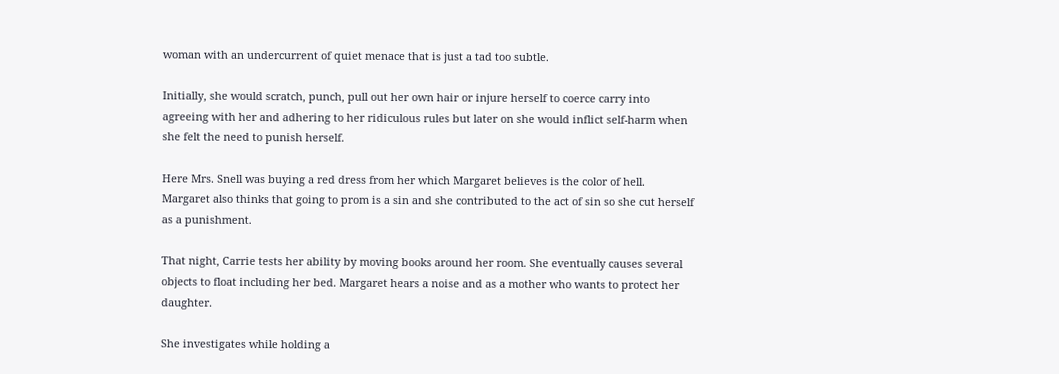woman with an undercurrent of quiet menace that is just a tad too subtle.

Initially, she would scratch, punch, pull out her own hair or injure herself to coerce carry into agreeing with her and adhering to her ridiculous rules but later on she would inflict self-harm when she felt the need to punish herself.

Here Mrs. Snell was buying a red dress from her which Margaret believes is the color of hell. Margaret also thinks that going to prom is a sin and she contributed to the act of sin so she cut herself as a punishment.

That night, Carrie tests her ability by moving books around her room. She eventually causes several objects to float including her bed. Margaret hears a noise and as a mother who wants to protect her daughter.

She investigates while holding a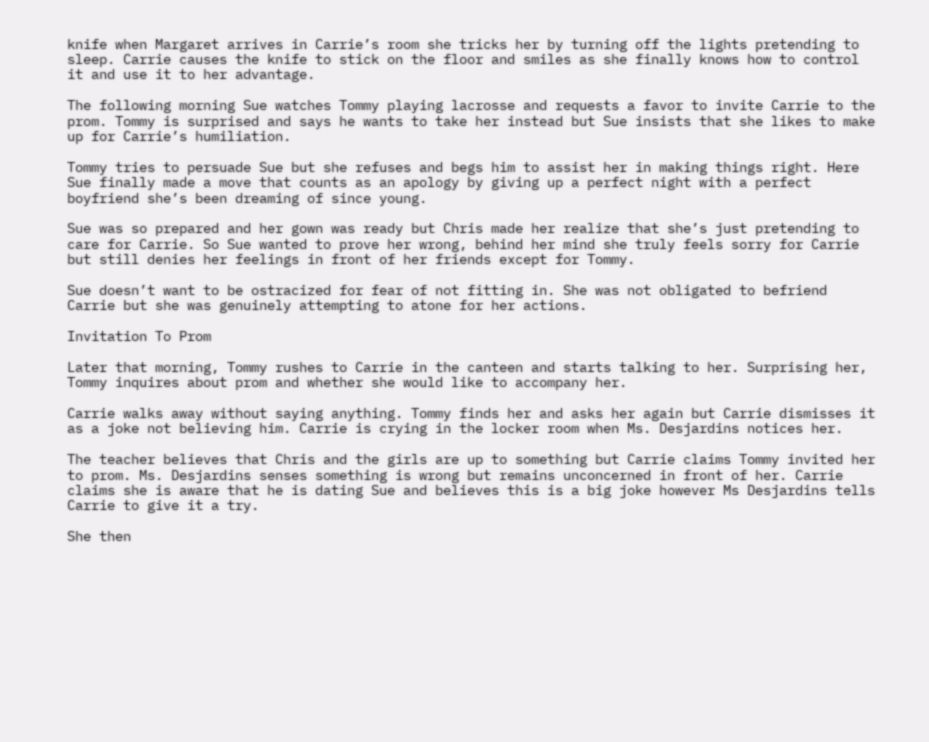knife when Margaret arrives in Carrie’s room she tricks her by turning off the lights pretending to sleep. Carrie causes the knife to stick on the floor and smiles as she finally knows how to control it and use it to her advantage.

The following morning Sue watches Tommy playing lacrosse and requests a favor to invite Carrie to the prom. Tommy is surprised and says he wants to take her instead but Sue insists that she likes to make up for Carrie’s humiliation.

Tommy tries to persuade Sue but she refuses and begs him to assist her in making things right. Here Sue finally made a move that counts as an apology by giving up a perfect night with a perfect boyfriend she’s been dreaming of since young.

Sue was so prepared and her gown was ready but Chris made her realize that she’s just pretending to care for Carrie. So Sue wanted to prove her wrong, behind her mind she truly feels sorry for Carrie but still denies her feelings in front of her friends except for Tommy.

Sue doesn’t want to be ostracized for fear of not fitting in. She was not obligated to befriend Carrie but she was genuinely attempting to atone for her actions.

Invitation To Prom

Later that morning, Tommy rushes to Carrie in the canteen and starts talking to her. Surprising her, Tommy inquires about prom and whether she would like to accompany her.

Carrie walks away without saying anything. Tommy finds her and asks her again but Carrie dismisses it as a joke not believing him. Carrie is crying in the locker room when Ms. Desjardins notices her.

The teacher believes that Chris and the girls are up to something but Carrie claims Tommy invited her to prom. Ms. Desjardins senses something is wrong but remains unconcerned in front of her. Carrie claims she is aware that he is dating Sue and believes this is a big joke however Ms Desjardins tells Carrie to give it a try.

She then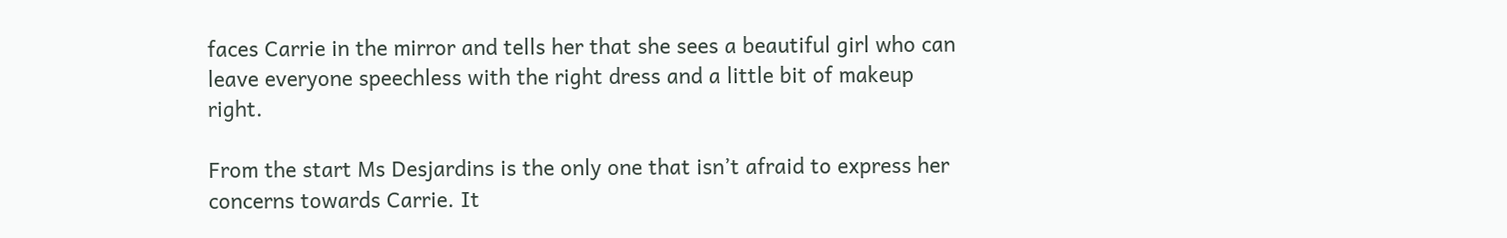faces Carrie in the mirror and tells her that she sees a beautiful girl who can leave everyone speechless with the right dress and a little bit of makeup right.

From the start Ms Desjardins is the only one that isn’t afraid to express her concerns towards Carrie. It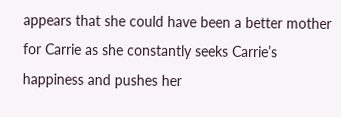appears that she could have been a better mother for Carrie as she constantly seeks Carrie’s happiness and pushes her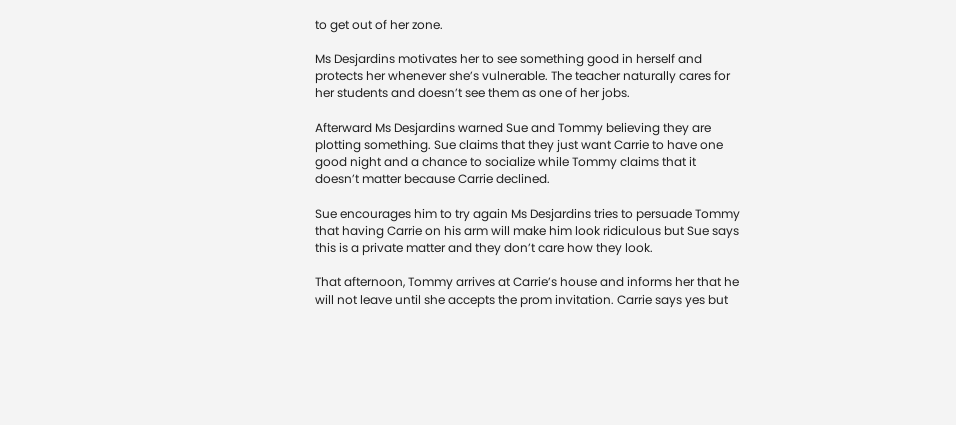to get out of her zone.

Ms Desjardins motivates her to see something good in herself and protects her whenever she’s vulnerable. The teacher naturally cares for her students and doesn’t see them as one of her jobs.

Afterward Ms Desjardins warned Sue and Tommy believing they are plotting something. Sue claims that they just want Carrie to have one good night and a chance to socialize while Tommy claims that it doesn’t matter because Carrie declined.

Sue encourages him to try again Ms Desjardins tries to persuade Tommy that having Carrie on his arm will make him look ridiculous but Sue says this is a private matter and they don’t care how they look.

That afternoon, Tommy arrives at Carrie’s house and informs her that he will not leave until she accepts the prom invitation. Carrie says yes but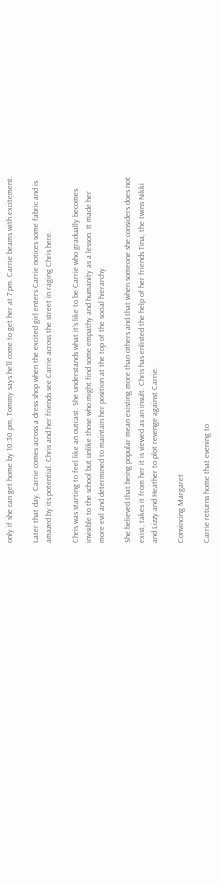only if she can get home by 10:30 pm, Tommy says he’ll come to get her at 7 pm. Carrie beams with excitement.

Later that day, Carrie comes across a dress shop when the excited girl enters Carrie notices some fabric and is amazed by its potential. Chris and her friends see Carrie across the street in raging Chris here.

Chris was starting to feel like an outcast. She understands what it’s like to be Carrie who gradually becomes invisible to the school but unlike those who might find some empathy and humanity as a lesson. It made her more evil and determined to maintain her position at the top of the social hierarchy.

She believed that being popular mean existing more than others and that when someone she considers does not exist, takes it from her it is viewed as an insult. Chris has enlisted the help of her friends Tina, the twins Nikki and Lizzy and Heather to plot revenge against Carrie.

Convincing Margaret

Carrie returns home that evening to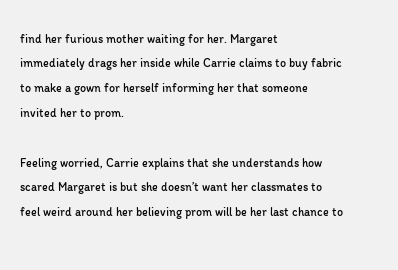find her furious mother waiting for her. Margaret immediately drags her inside while Carrie claims to buy fabric to make a gown for herself informing her that someone invited her to prom.

Feeling worried, Carrie explains that she understands how scared Margaret is but she doesn’t want her classmates to feel weird around her believing prom will be her last chance to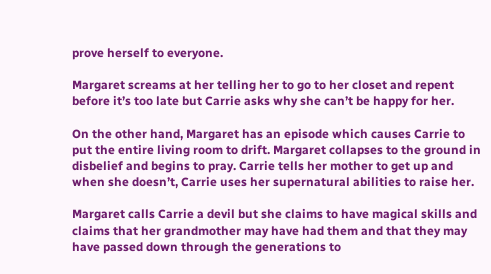prove herself to everyone.

Margaret screams at her telling her to go to her closet and repent before it’s too late but Carrie asks why she can’t be happy for her.

On the other hand, Margaret has an episode which causes Carrie to put the entire living room to drift. Margaret collapses to the ground in disbelief and begins to pray. Carrie tells her mother to get up and when she doesn’t, Carrie uses her supernatural abilities to raise her.

Margaret calls Carrie a devil but she claims to have magical skills and claims that her grandmother may have had them and that they may have passed down through the generations to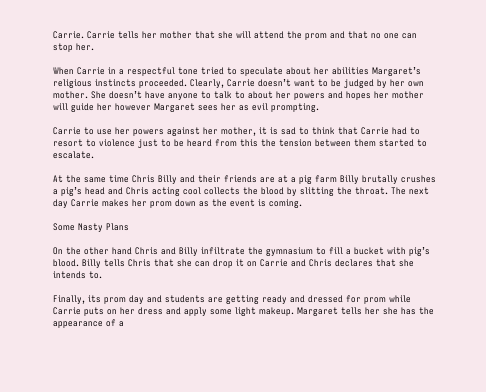Carrie. Carrie tells her mother that she will attend the prom and that no one can stop her.

When Carrie in a respectful tone tried to speculate about her abilities Margaret’s religious instincts proceeded. Clearly, Carrie doesn’t want to be judged by her own mother. She doesn’t have anyone to talk to about her powers and hopes her mother will guide her however Margaret sees her as evil prompting.

Carrie to use her powers against her mother, it is sad to think that Carrie had to resort to violence just to be heard from this the tension between them started to escalate.

At the same time Chris Billy and their friends are at a pig farm Billy brutally crushes a pig’s head and Chris acting cool collects the blood by slitting the throat. The next day Carrie makes her prom down as the event is coming.

Some Nasty Plans

On the other hand Chris and Billy infiltrate the gymnasium to fill a bucket with pig’s blood. Billy tells Chris that she can drop it on Carrie and Chris declares that she intends to.

Finally, its prom day and students are getting ready and dressed for prom while Carrie puts on her dress and apply some light makeup. Margaret tells her she has the appearance of a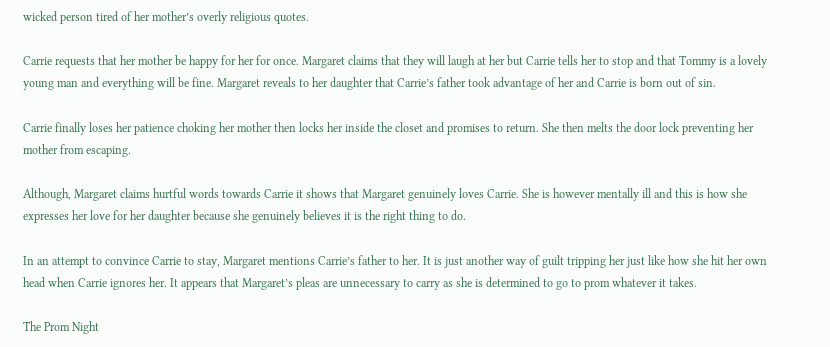wicked person tired of her mother’s overly religious quotes.

Carrie requests that her mother be happy for her for once. Margaret claims that they will laugh at her but Carrie tells her to stop and that Tommy is a lovely young man and everything will be fine. Margaret reveals to her daughter that Carrie’s father took advantage of her and Carrie is born out of sin.

Carrie finally loses her patience choking her mother then locks her inside the closet and promises to return. She then melts the door lock preventing her mother from escaping.

Although, Margaret claims hurtful words towards Carrie it shows that Margaret genuinely loves Carrie. She is however mentally ill and this is how she expresses her love for her daughter because she genuinely believes it is the right thing to do.

In an attempt to convince Carrie to stay, Margaret mentions Carrie’s father to her. It is just another way of guilt tripping her just like how she hit her own head when Carrie ignores her. It appears that Margaret’s pleas are unnecessary to carry as she is determined to go to prom whatever it takes.

The Prom Night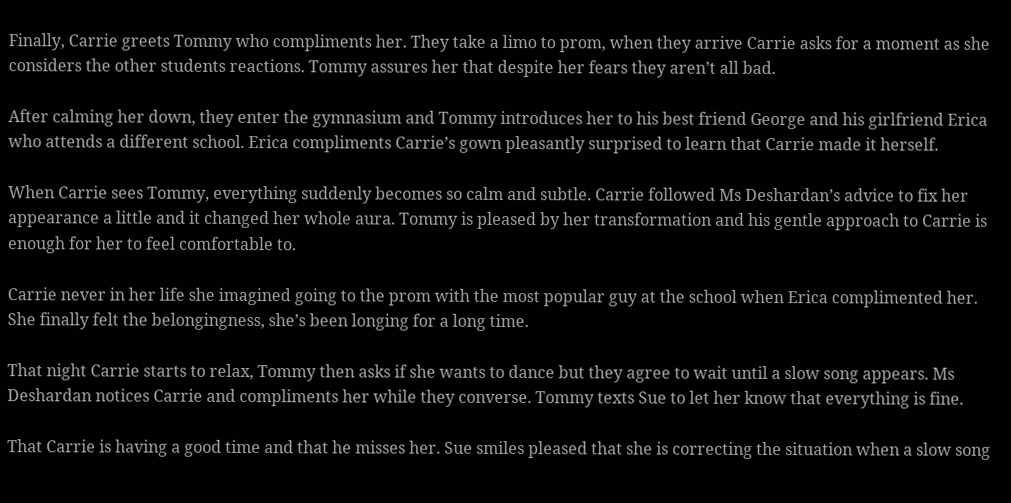Finally, Carrie greets Tommy who compliments her. They take a limo to prom, when they arrive Carrie asks for a moment as she considers the other students reactions. Tommy assures her that despite her fears they aren’t all bad.

After calming her down, they enter the gymnasium and Tommy introduces her to his best friend George and his girlfriend Erica who attends a different school. Erica compliments Carrie’s gown pleasantly surprised to learn that Carrie made it herself.

When Carrie sees Tommy, everything suddenly becomes so calm and subtle. Carrie followed Ms Deshardan’s advice to fix her appearance a little and it changed her whole aura. Tommy is pleased by her transformation and his gentle approach to Carrie is enough for her to feel comfortable to.

Carrie never in her life she imagined going to the prom with the most popular guy at the school when Erica complimented her. She finally felt the belongingness, she’s been longing for a long time.

That night Carrie starts to relax, Tommy then asks if she wants to dance but they agree to wait until a slow song appears. Ms Deshardan notices Carrie and compliments her while they converse. Tommy texts Sue to let her know that everything is fine.

That Carrie is having a good time and that he misses her. Sue smiles pleased that she is correcting the situation when a slow song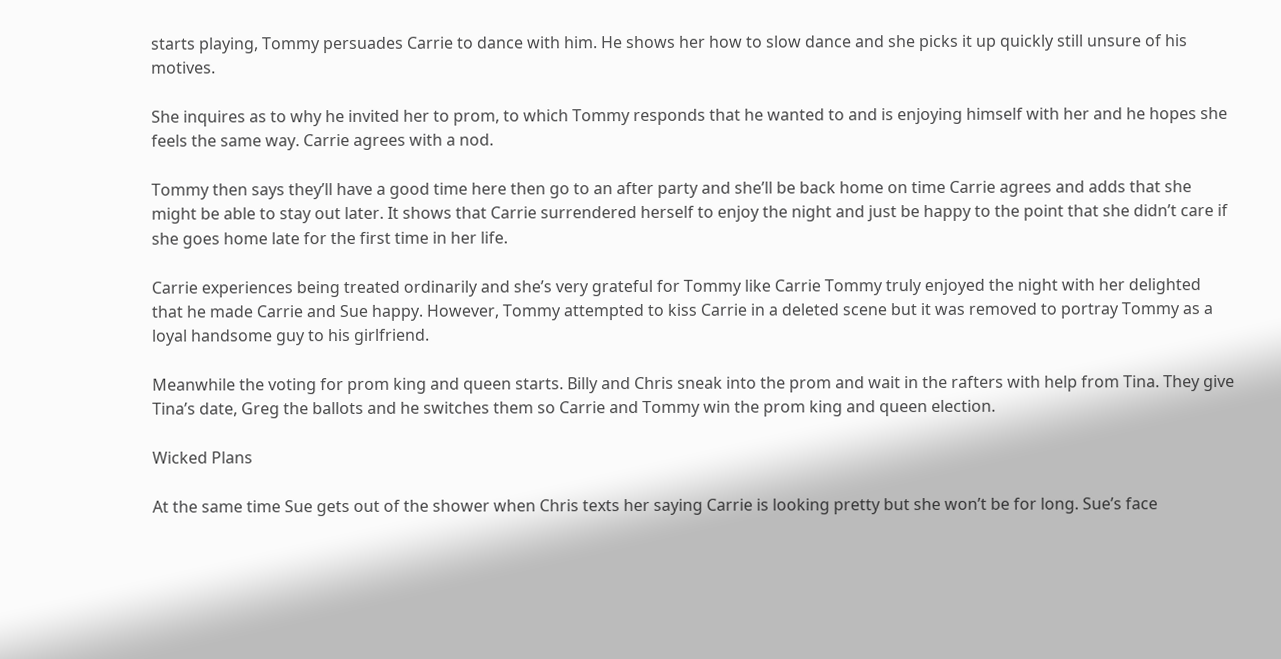starts playing, Tommy persuades Carrie to dance with him. He shows her how to slow dance and she picks it up quickly still unsure of his motives.

She inquires as to why he invited her to prom, to which Tommy responds that he wanted to and is enjoying himself with her and he hopes she feels the same way. Carrie agrees with a nod.

Tommy then says they’ll have a good time here then go to an after party and she’ll be back home on time Carrie agrees and adds that she might be able to stay out later. It shows that Carrie surrendered herself to enjoy the night and just be happy to the point that she didn’t care if she goes home late for the first time in her life.

Carrie experiences being treated ordinarily and she’s very grateful for Tommy like Carrie Tommy truly enjoyed the night with her delighted that he made Carrie and Sue happy. However, Tommy attempted to kiss Carrie in a deleted scene but it was removed to portray Tommy as a loyal handsome guy to his girlfriend.

Meanwhile the voting for prom king and queen starts. Billy and Chris sneak into the prom and wait in the rafters with help from Tina. They give Tina’s date, Greg the ballots and he switches them so Carrie and Tommy win the prom king and queen election.

Wicked Plans

At the same time Sue gets out of the shower when Chris texts her saying Carrie is looking pretty but she won’t be for long. Sue’s face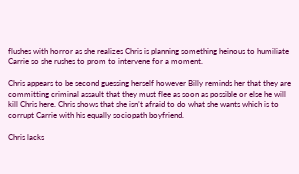flushes with horror as she realizes Chris is planning something heinous to humiliate Carrie so she rushes to prom to intervene for a moment.

Chris appears to be second guessing herself however Billy reminds her that they are committing criminal assault that they must flee as soon as possible or else he will kill Chris here. Chris shows that she isn’t afraid to do what she wants which is to corrupt Carrie with his equally sociopath boyfriend.

Chris lacks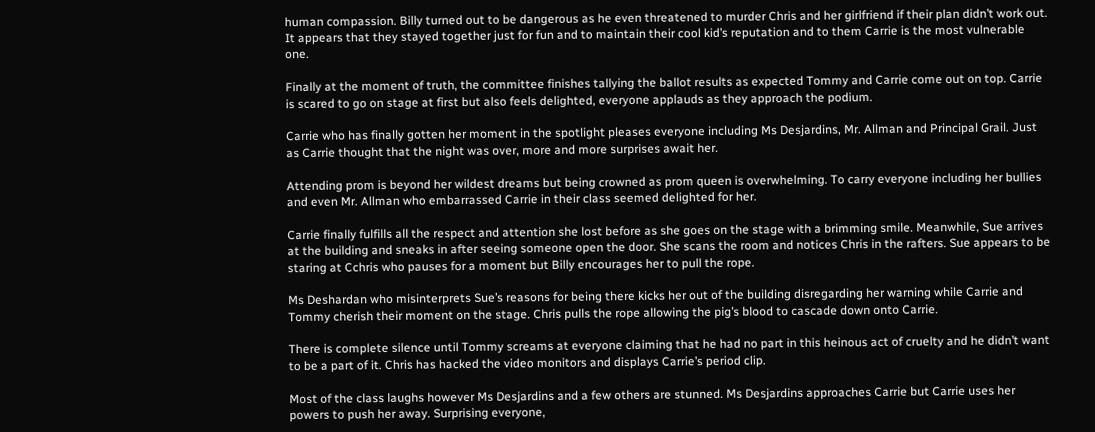human compassion. Billy turned out to be dangerous as he even threatened to murder Chris and her girlfriend if their plan didn’t work out. It appears that they stayed together just for fun and to maintain their cool kid’s reputation and to them Carrie is the most vulnerable one.

Finally at the moment of truth, the committee finishes tallying the ballot results as expected Tommy and Carrie come out on top. Carrie is scared to go on stage at first but also feels delighted, everyone applauds as they approach the podium.

Carrie who has finally gotten her moment in the spotlight pleases everyone including Ms Desjardins, Mr. Allman and Principal Grail. Just as Carrie thought that the night was over, more and more surprises await her.

Attending prom is beyond her wildest dreams but being crowned as prom queen is overwhelming. To carry everyone including her bullies and even Mr. Allman who embarrassed Carrie in their class seemed delighted for her.

Carrie finally fulfills all the respect and attention she lost before as she goes on the stage with a brimming smile. Meanwhile, Sue arrives at the building and sneaks in after seeing someone open the door. She scans the room and notices Chris in the rafters. Sue appears to be staring at Cchris who pauses for a moment but Billy encourages her to pull the rope.

Ms Deshardan who misinterprets Sue’s reasons for being there kicks her out of the building disregarding her warning while Carrie and Tommy cherish their moment on the stage. Chris pulls the rope allowing the pig’s blood to cascade down onto Carrie.

There is complete silence until Tommy screams at everyone claiming that he had no part in this heinous act of cruelty and he didn’t want to be a part of it. Chris has hacked the video monitors and displays Carrie’s period clip.

Most of the class laughs however Ms Desjardins and a few others are stunned. Ms Desjardins approaches Carrie but Carrie uses her powers to push her away. Surprising everyone,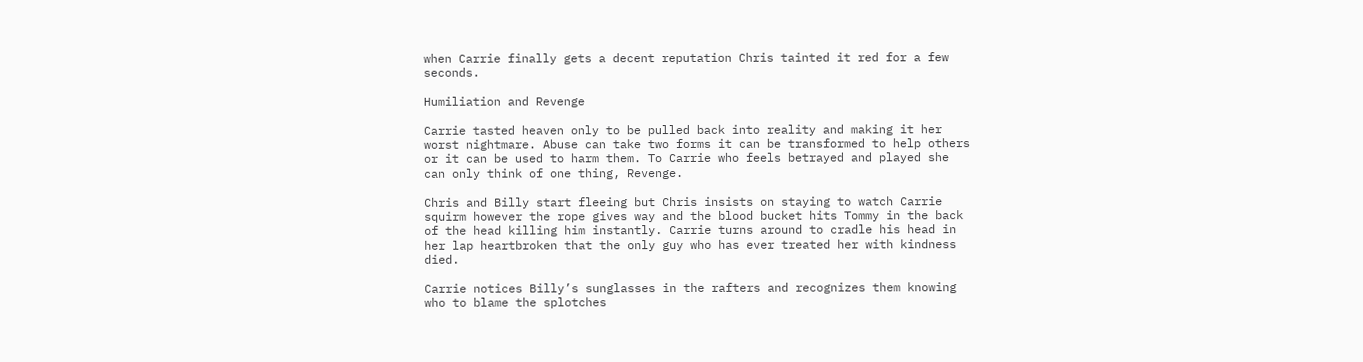when Carrie finally gets a decent reputation Chris tainted it red for a few seconds.

Humiliation and Revenge

Carrie tasted heaven only to be pulled back into reality and making it her worst nightmare. Abuse can take two forms it can be transformed to help others or it can be used to harm them. To Carrie who feels betrayed and played she can only think of one thing, Revenge.

Chris and Billy start fleeing but Chris insists on staying to watch Carrie squirm however the rope gives way and the blood bucket hits Tommy in the back of the head killing him instantly. Carrie turns around to cradle his head in her lap heartbroken that the only guy who has ever treated her with kindness died.

Carrie notices Billy’s sunglasses in the rafters and recognizes them knowing who to blame the splotches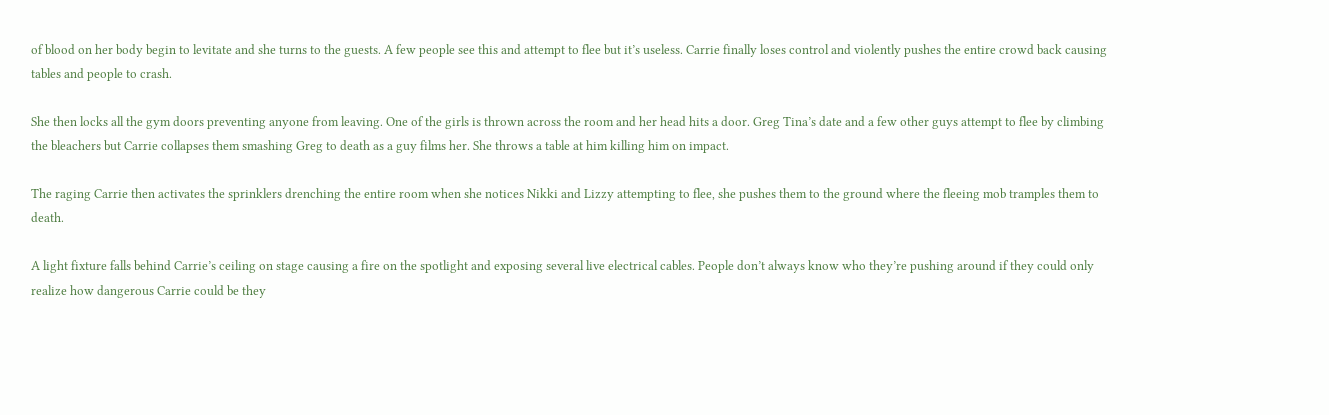of blood on her body begin to levitate and she turns to the guests. A few people see this and attempt to flee but it’s useless. Carrie finally loses control and violently pushes the entire crowd back causing tables and people to crash.

She then locks all the gym doors preventing anyone from leaving. One of the girls is thrown across the room and her head hits a door. Greg Tina’s date and a few other guys attempt to flee by climbing the bleachers but Carrie collapses them smashing Greg to death as a guy films her. She throws a table at him killing him on impact.

The raging Carrie then activates the sprinklers drenching the entire room when she notices Nikki and Lizzy attempting to flee, she pushes them to the ground where the fleeing mob tramples them to death.

A light fixture falls behind Carrie’s ceiling on stage causing a fire on the spotlight and exposing several live electrical cables. People don’t always know who they’re pushing around if they could only realize how dangerous Carrie could be they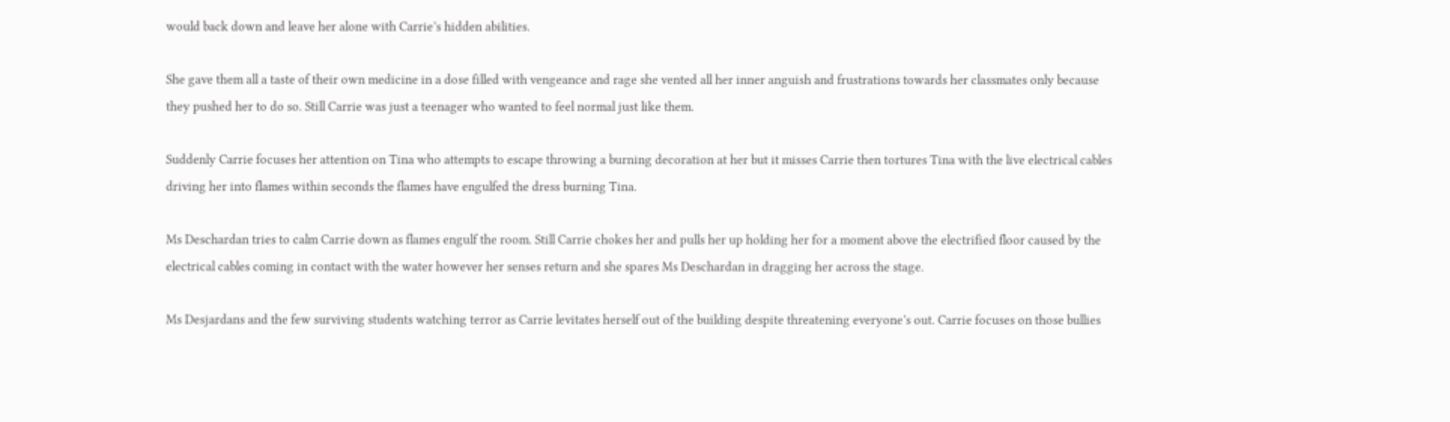would back down and leave her alone with Carrie’s hidden abilities.

She gave them all a taste of their own medicine in a dose filled with vengeance and rage she vented all her inner anguish and frustrations towards her classmates only because they pushed her to do so. Still Carrie was just a teenager who wanted to feel normal just like them.

Suddenly Carrie focuses her attention on Tina who attempts to escape throwing a burning decoration at her but it misses Carrie then tortures Tina with the live electrical cables driving her into flames within seconds the flames have engulfed the dress burning Tina.

Ms Deschardan tries to calm Carrie down as flames engulf the room. Still Carrie chokes her and pulls her up holding her for a moment above the electrified floor caused by the electrical cables coming in contact with the water however her senses return and she spares Ms Deschardan in dragging her across the stage.

Ms Desjardans and the few surviving students watching terror as Carrie levitates herself out of the building despite threatening everyone’s out. Carrie focuses on those bullies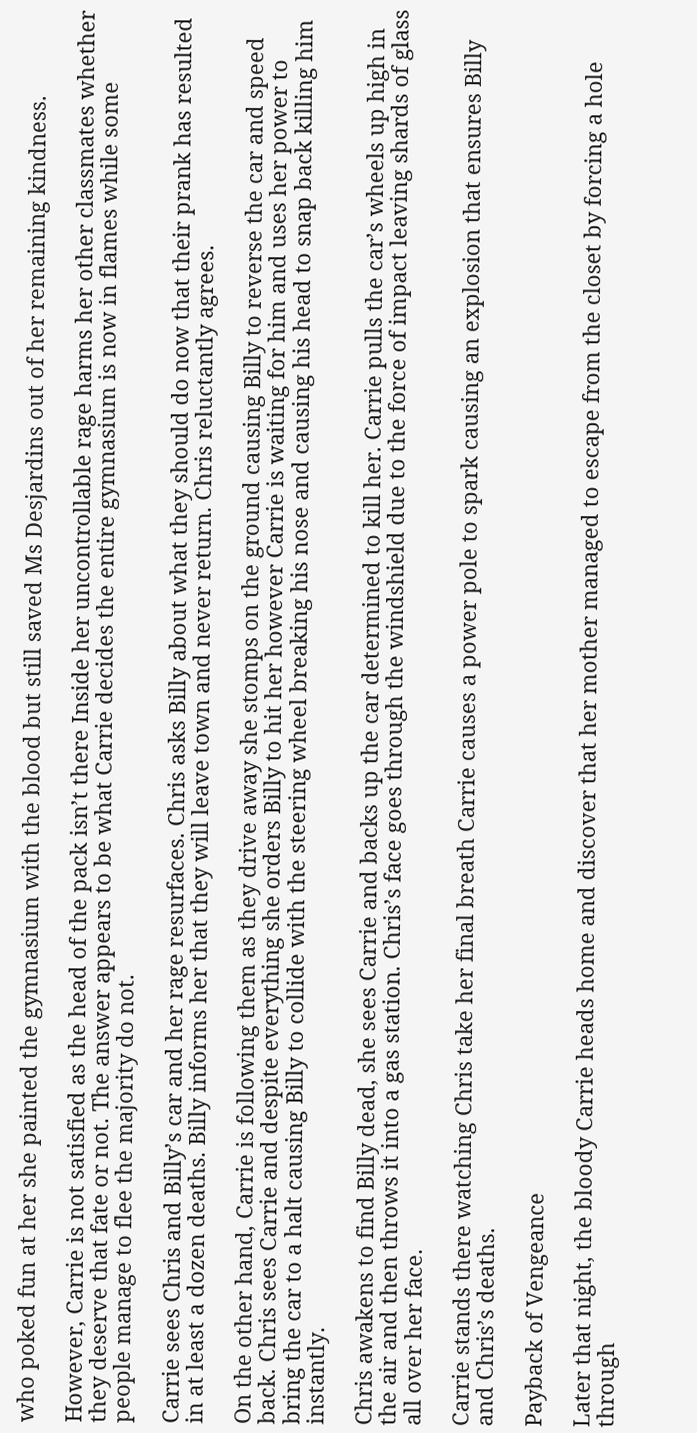who poked fun at her she painted the gymnasium with the blood but still saved Ms Desjardins out of her remaining kindness.

However, Carrie is not satisfied as the head of the pack isn’t there Inside her uncontrollable rage harms her other classmates whether they deserve that fate or not. The answer appears to be what Carrie decides the entire gymnasium is now in flames while some people manage to flee the majority do not.

Carrie sees Chris and Billy’s car and her rage resurfaces. Chris asks Billy about what they should do now that their prank has resulted in at least a dozen deaths. Billy informs her that they will leave town and never return. Chris reluctantly agrees.

On the other hand, Carrie is following them as they drive away she stomps on the ground causing Billy to reverse the car and speed back. Chris sees Carrie and despite everything she orders Billy to hit her however Carrie is waiting for him and uses her power to bring the car to a halt causing Billy to collide with the steering wheel breaking his nose and causing his head to snap back killing him instantly.

Chris awakens to find Billy dead, she sees Carrie and backs up the car determined to kill her. Carrie pulls the car’s wheels up high in the air and then throws it into a gas station. Chris’s face goes through the windshield due to the force of impact leaving shards of glass all over her face.

Carrie stands there watching Chris take her final breath Carrie causes a power pole to spark causing an explosion that ensures Billy and Chris’s deaths.

Payback of Vengeance

Later that night, the bloody Carrie heads home and discover that her mother managed to escape from the closet by forcing a hole through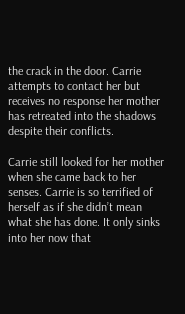the crack in the door. Carrie attempts to contact her but receives no response her mother has retreated into the shadows despite their conflicts.

Carrie still looked for her mother when she came back to her senses. Carrie is so terrified of herself as if she didn’t mean what she has done. It only sinks into her now that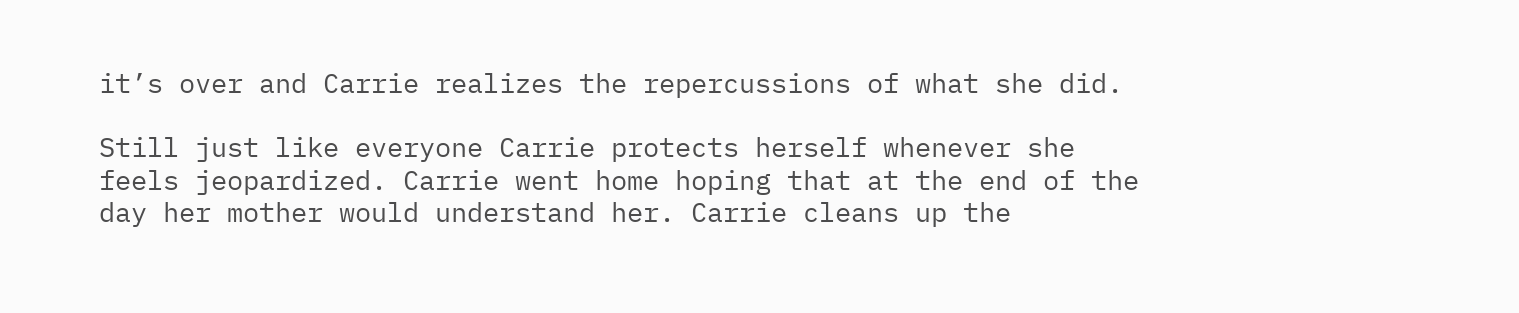it’s over and Carrie realizes the repercussions of what she did.

Still just like everyone Carrie protects herself whenever she feels jeopardized. Carrie went home hoping that at the end of the day her mother would understand her. Carrie cleans up the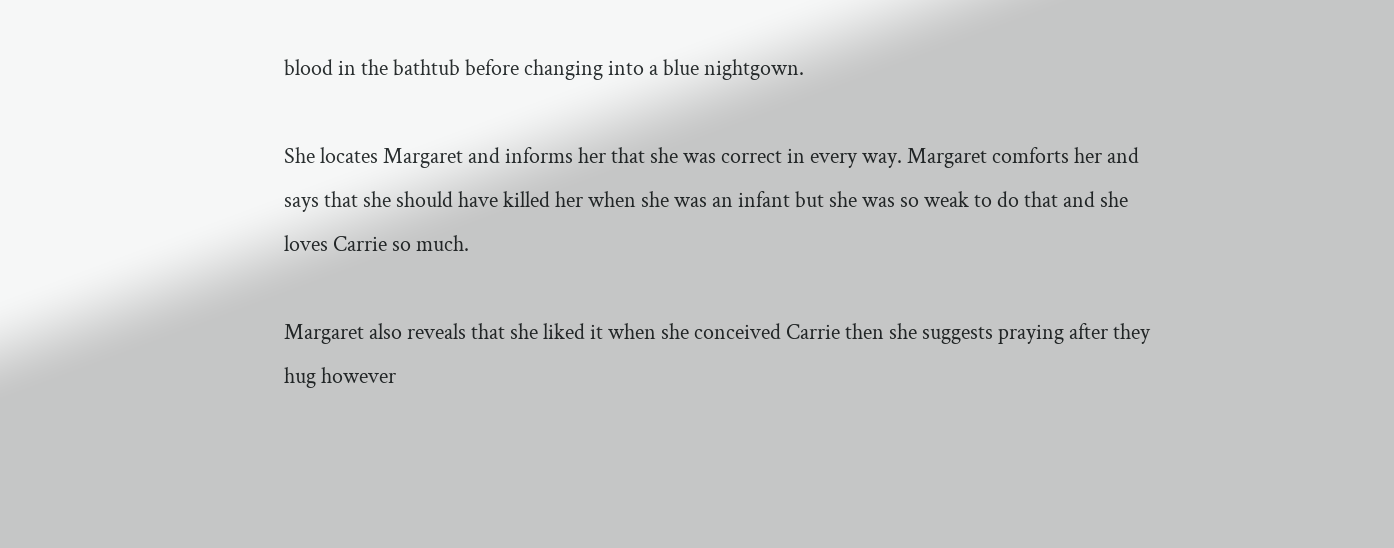blood in the bathtub before changing into a blue nightgown.

She locates Margaret and informs her that she was correct in every way. Margaret comforts her and says that she should have killed her when she was an infant but she was so weak to do that and she loves Carrie so much.

Margaret also reveals that she liked it when she conceived Carrie then she suggests praying after they hug however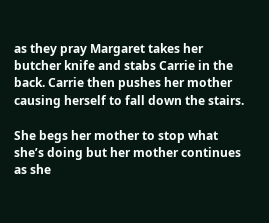as they pray Margaret takes her butcher knife and stabs Carrie in the back. Carrie then pushes her mother causing herself to fall down the stairs.

She begs her mother to stop what she’s doing but her mother continues as she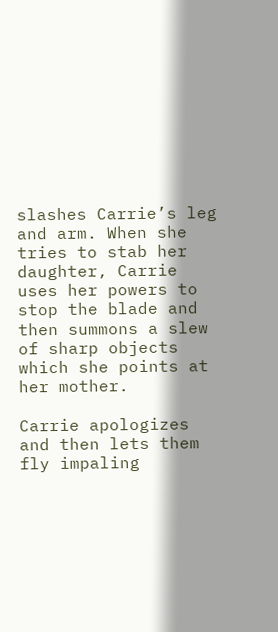slashes Carrie’s leg and arm. When she tries to stab her daughter, Carrie uses her powers to stop the blade and then summons a slew of sharp objects which she points at her mother.

Carrie apologizes and then lets them fly impaling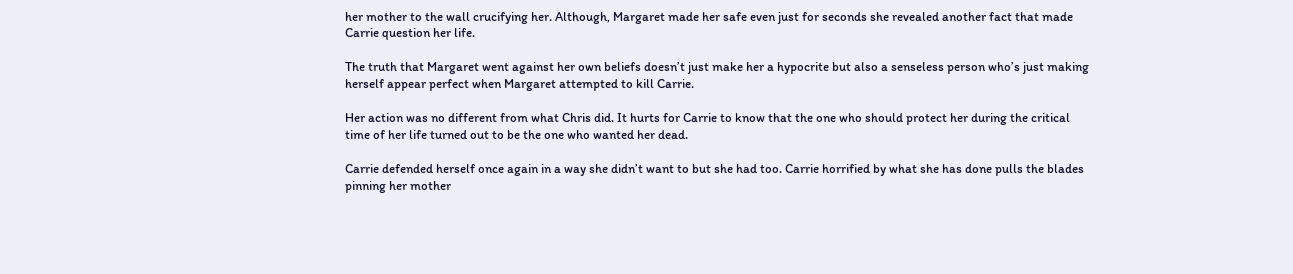her mother to the wall crucifying her. Although, Margaret made her safe even just for seconds she revealed another fact that made Carrie question her life.

The truth that Margaret went against her own beliefs doesn’t just make her a hypocrite but also a senseless person who’s just making herself appear perfect when Margaret attempted to kill Carrie.

Her action was no different from what Chris did. It hurts for Carrie to know that the one who should protect her during the critical time of her life turned out to be the one who wanted her dead.

Carrie defended herself once again in a way she didn’t want to but she had too. Carrie horrified by what she has done pulls the blades pinning her mother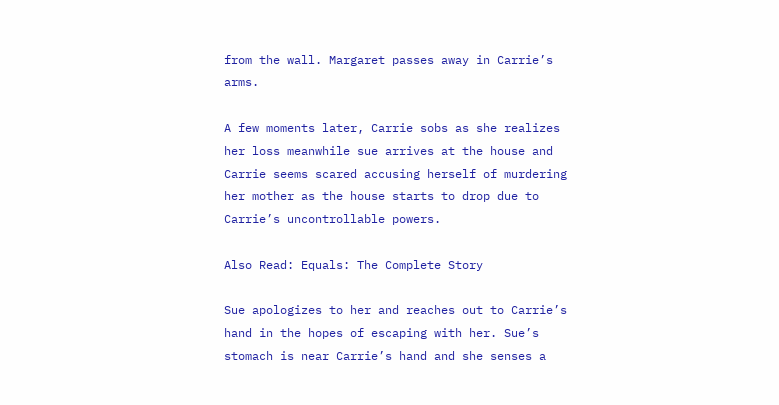from the wall. Margaret passes away in Carrie’s arms.

A few moments later, Carrie sobs as she realizes her loss meanwhile sue arrives at the house and Carrie seems scared accusing herself of murdering her mother as the house starts to drop due to Carrie’s uncontrollable powers.

Also Read: Equals: The Complete Story

Sue apologizes to her and reaches out to Carrie’s hand in the hopes of escaping with her. Sue’s stomach is near Carrie’s hand and she senses a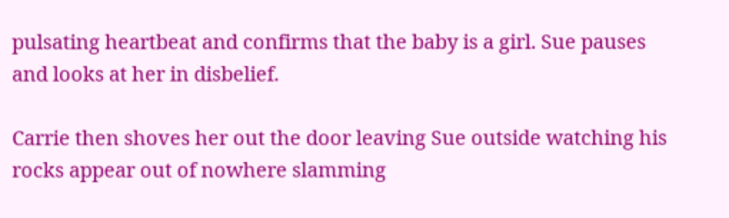pulsating heartbeat and confirms that the baby is a girl. Sue pauses and looks at her in disbelief.

Carrie then shoves her out the door leaving Sue outside watching his rocks appear out of nowhere slamming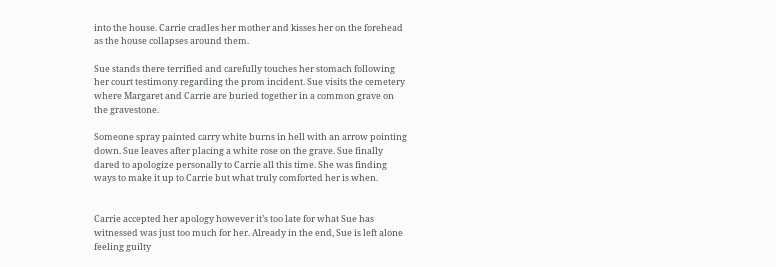into the house. Carrie cradles her mother and kisses her on the forehead as the house collapses around them.

Sue stands there terrified and carefully touches her stomach following her court testimony regarding the prom incident. Sue visits the cemetery where Margaret and Carrie are buried together in a common grave on the gravestone.

Someone spray painted carry white burns in hell with an arrow pointing down. Sue leaves after placing a white rose on the grave. Sue finally dared to apologize personally to Carrie all this time. She was finding ways to make it up to Carrie but what truly comforted her is when.


Carrie accepted her apology however it’s too late for what Sue has witnessed was just too much for her. Already in the end, Sue is left alone feeling guilty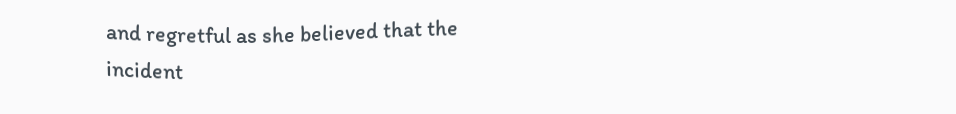and regretful as she believed that the incident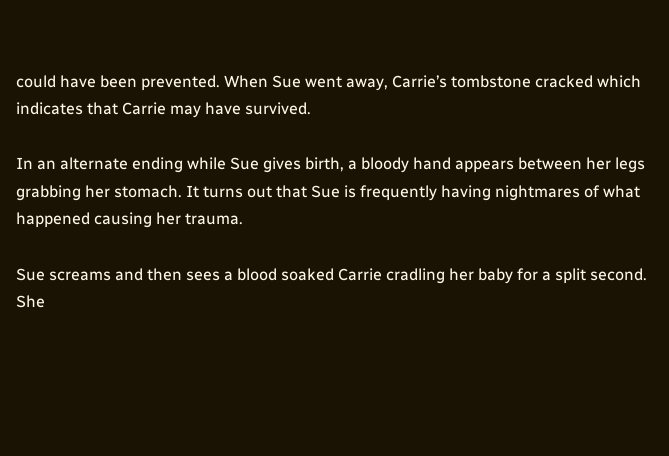could have been prevented. When Sue went away, Carrie’s tombstone cracked which indicates that Carrie may have survived.

In an alternate ending while Sue gives birth, a bloody hand appears between her legs grabbing her stomach. It turns out that Sue is frequently having nightmares of what happened causing her trauma.

Sue screams and then sees a blood soaked Carrie cradling her baby for a split second. She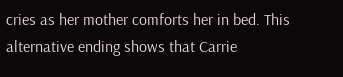cries as her mother comforts her in bed. This alternative ending shows that Carrie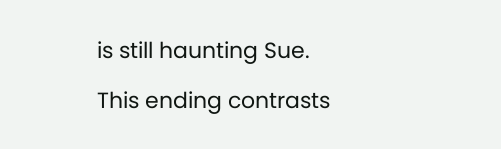is still haunting Sue.

This ending contrasts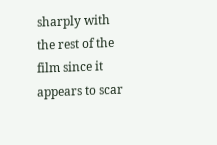sharply with the rest of the film since it appears to scar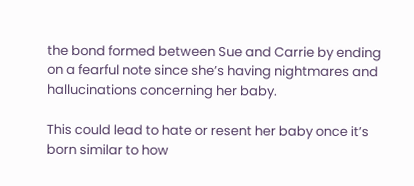the bond formed between Sue and Carrie by ending on a fearful note since she’s having nightmares and hallucinations concerning her baby.

This could lead to hate or resent her baby once it’s born similar to how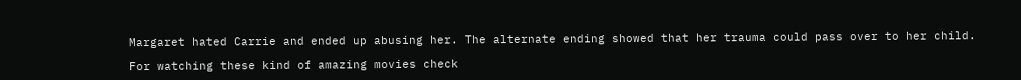Margaret hated Carrie and ended up abusing her. The alternate ending showed that her trauma could pass over to her child.

For watching these kind of amazing movies check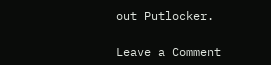out Putlocker.

Leave a Comment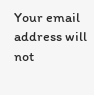Your email address will not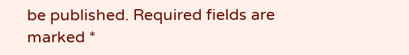be published. Required fields are marked *